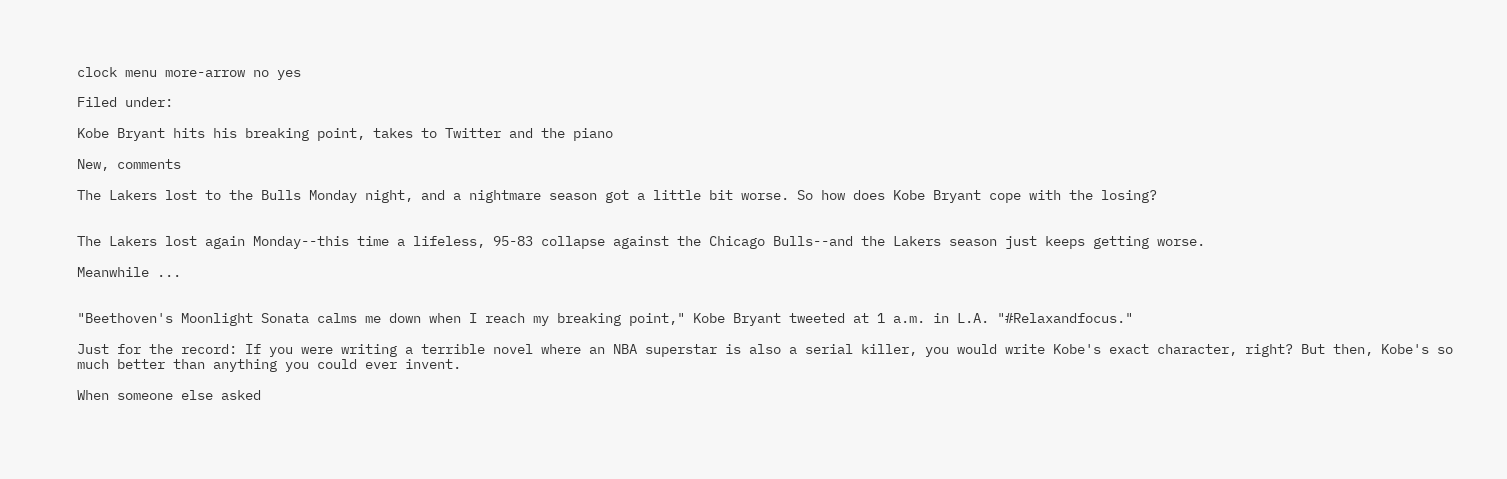clock menu more-arrow no yes

Filed under:

Kobe Bryant hits his breaking point, takes to Twitter and the piano

New, comments

The Lakers lost to the Bulls Monday night, and a nightmare season got a little bit worse. So how does Kobe Bryant cope with the losing?


The Lakers lost again Monday--this time a lifeless, 95-83 collapse against the Chicago Bulls--and the Lakers season just keeps getting worse.

Meanwhile ...


"Beethoven's Moonlight Sonata calms me down when I reach my breaking point," Kobe Bryant tweeted at 1 a.m. in L.A. "#Relaxandfocus."

Just for the record: If you were writing a terrible novel where an NBA superstar is also a serial killer, you would write Kobe's exact character, right? But then, Kobe's so much better than anything you could ever invent.

When someone else asked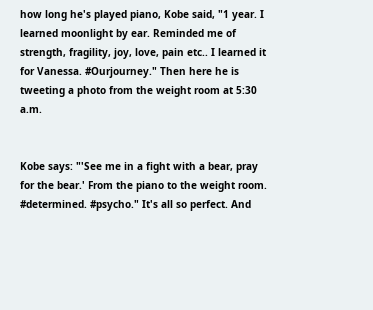how long he's played piano, Kobe said, "1 year. I learned moonlight by ear. Reminded me of strength, fragility, joy, love, pain etc.. I learned it for Vanessa. #Ourjourney." Then here he is tweeting a photo from the weight room at 5:30 a.m.


Kobe says: "'See me in a fight with a bear, pray for the bear.' From the piano to the weight room. #determined. #psycho." It's all so perfect. And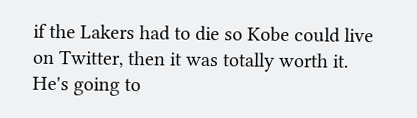if the Lakers had to die so Kobe could live on Twitter, then it was totally worth it. He's going to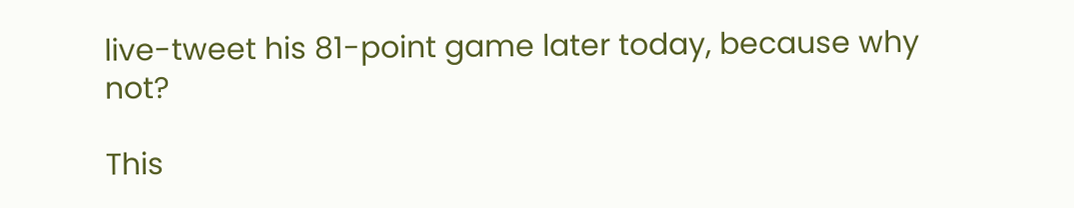live-tweet his 81-point game later today, because why not?

This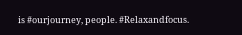is #ourjourney, people. #Relaxandfocus.